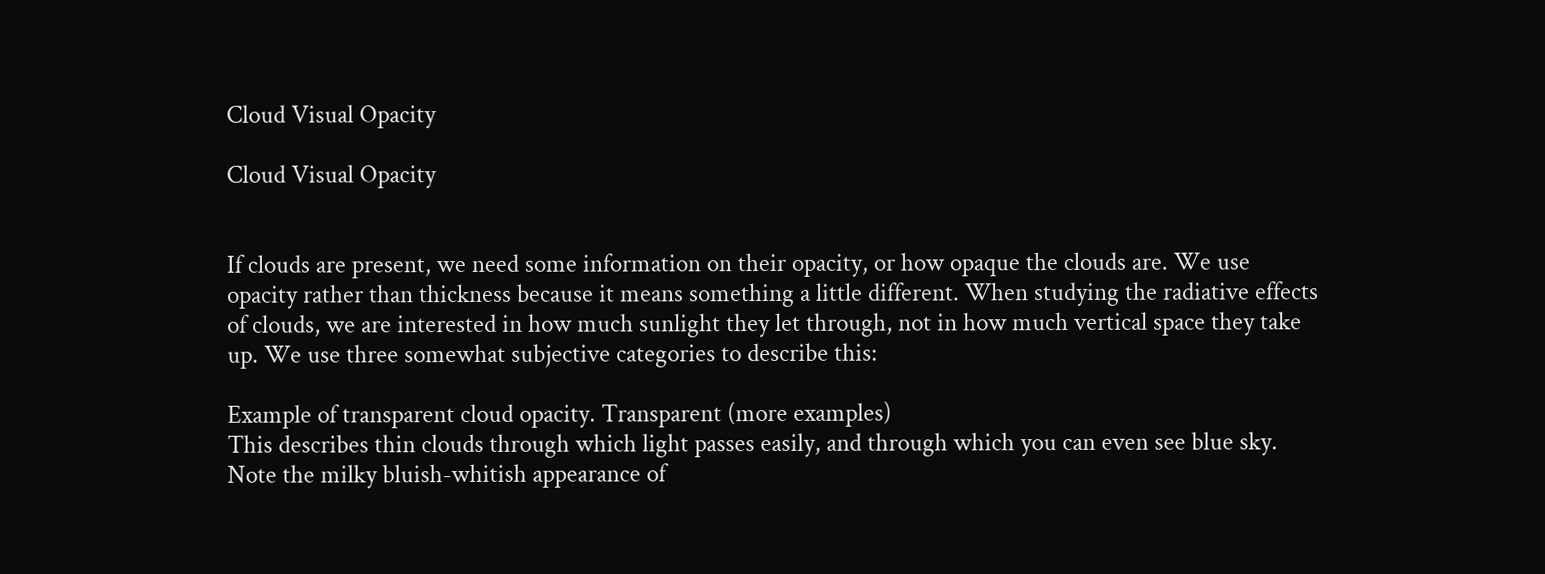Cloud Visual Opacity

Cloud Visual Opacity


If clouds are present, we need some information on their opacity, or how opaque the clouds are. We use opacity rather than thickness because it means something a little different. When studying the radiative effects of clouds, we are interested in how much sunlight they let through, not in how much vertical space they take up. We use three somewhat subjective categories to describe this:

Example of transparent cloud opacity. Transparent (more examples)
This describes thin clouds through which light passes easily, and through which you can even see blue sky. Note the milky bluish-whitish appearance of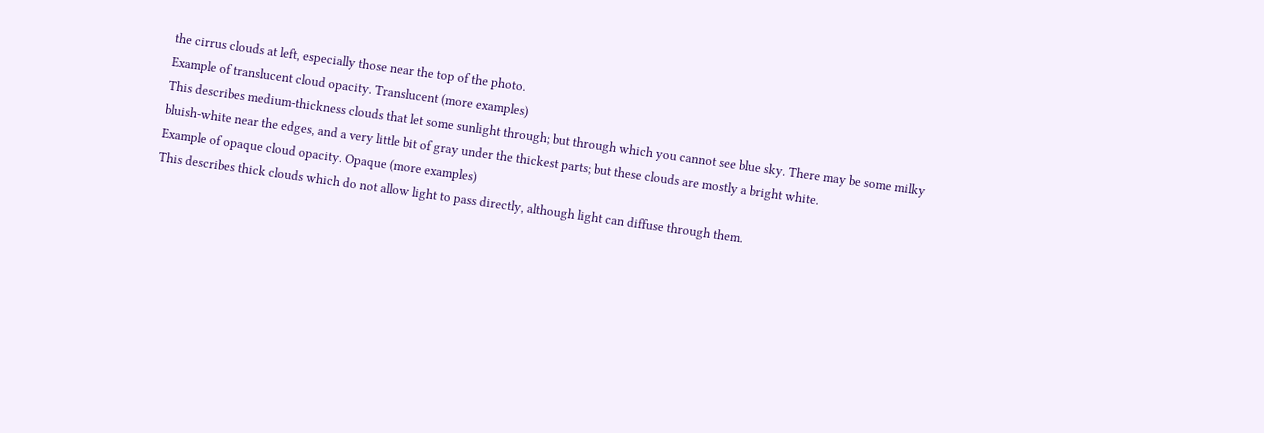the cirrus clouds at left, especially those near the top of the photo.
Example of translucent cloud opacity. Translucent (more examples)
This describes medium-thickness clouds that let some sunlight through; but through which you cannot see blue sky. There may be some milky bluish-white near the edges, and a very little bit of gray under the thickest parts; but these clouds are mostly a bright white.
Example of opaque cloud opacity. Opaque (more examples)
This describes thick clouds which do not allow light to pass directly, although light can diffuse through them.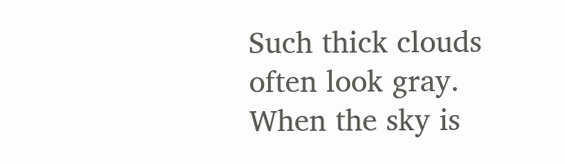Such thick clouds often look gray. When the sky is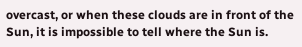overcast, or when these clouds are in front of the Sun, it is impossible to tell where the Sun is.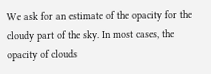We ask for an estimate of the opacity for the cloudy part of the sky. In most cases, the opacity of clouds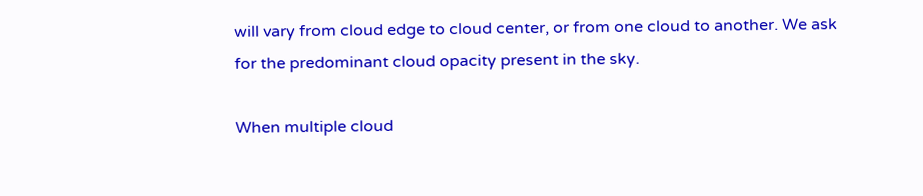will vary from cloud edge to cloud center, or from one cloud to another. We ask for the predominant cloud opacity present in the sky.

When multiple cloud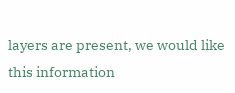layers are present, we would like this information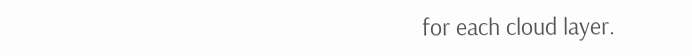for each cloud layer.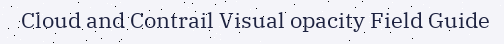Cloud and Contrail Visual opacity Field Guide